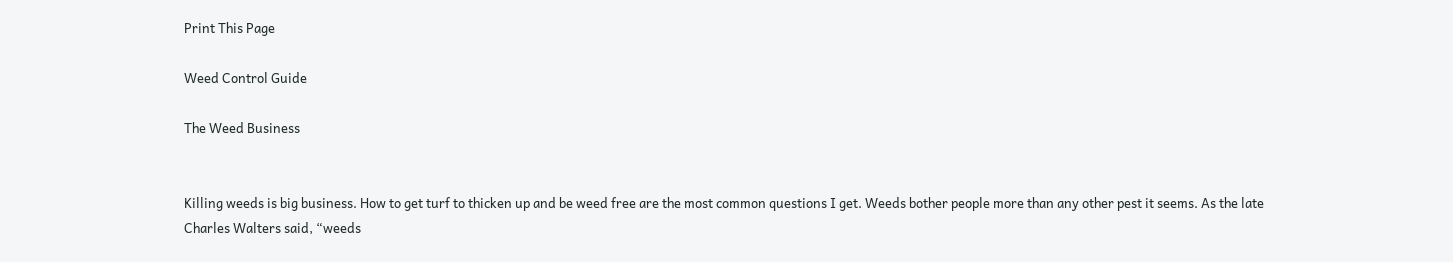Print This Page

Weed Control Guide

The Weed Business


Killing weeds is big business. How to get turf to thicken up and be weed free are the most common questions I get. Weeds bother people more than any other pest it seems. As the late Charles Walters said, “weeds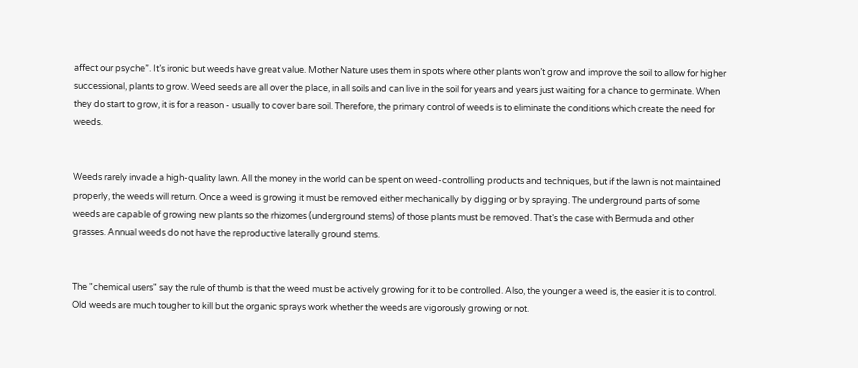affect our psyche”. It’s ironic but weeds have great value. Mother Nature uses them in spots where other plants won’t grow and improve the soil to allow for higher successional, plants to grow. Weed seeds are all over the place, in all soils and can live in the soil for years and years just waiting for a chance to germinate. When they do start to grow, it is for a reason - usually to cover bare soil. Therefore, the primary control of weeds is to eliminate the conditions which create the need for weeds.


Weeds rarely invade a high-quality lawn. All the money in the world can be spent on weed-controlling products and techniques, but if the lawn is not maintained properly, the weeds will return. Once a weed is growing it must be removed either mechanically by digging or by spraying. The underground parts of some weeds are capable of growing new plants so the rhizomes (underground stems) of those plants must be removed. That’s the case with Bermuda and other grasses. Annual weeds do not have the reproductive laterally ground stems.


The "chemical users" say the rule of thumb is that the weed must be actively growing for it to be controlled. Also, the younger a weed is, the easier it is to control. Old weeds are much tougher to kill but the organic sprays work whether the weeds are vigorously growing or not.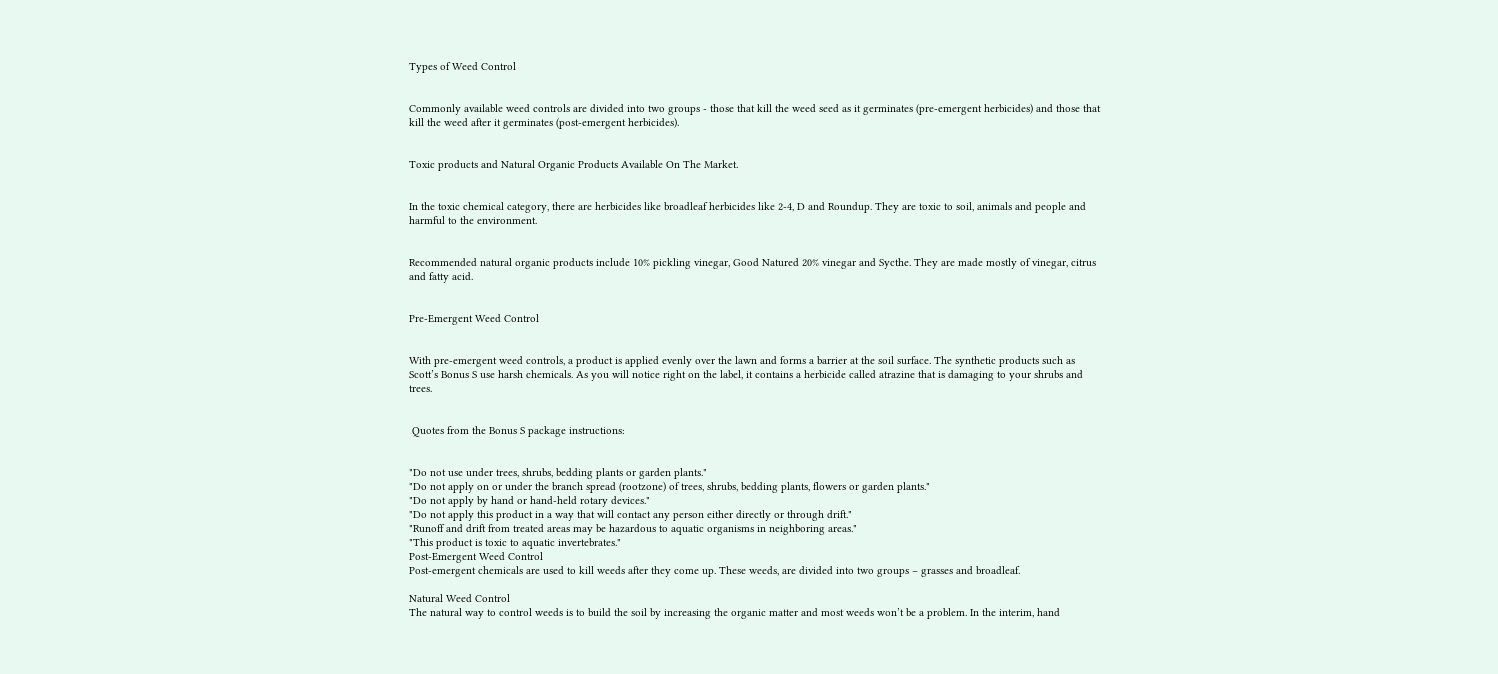Types of Weed Control


Commonly available weed controls are divided into two groups - those that kill the weed seed as it germinates (pre-emergent herbicides) and those that kill the weed after it germinates (post-emergent herbicides).


Toxic products and Natural Organic Products Available On The Market.


In the toxic chemical category, there are herbicides like broadleaf herbicides like 2-4, D and Roundup. They are toxic to soil, animals and people and harmful to the environment.


Recommended natural organic products include 10% pickling vinegar, Good Natured 20% vinegar and Sycthe. They are made mostly of vinegar, citrus and fatty acid.


Pre-Emergent Weed Control


With pre-emergent weed controls, a product is applied evenly over the lawn and forms a barrier at the soil surface. The synthetic products such as Scott’s Bonus S use harsh chemicals. As you will notice right on the label, it contains a herbicide called atrazine that is damaging to your shrubs and trees.


 Quotes from the Bonus S package instructions:


"Do not use under trees, shrubs, bedding plants or garden plants."
"Do not apply on or under the branch spread (rootzone) of trees, shrubs, bedding plants, flowers or garden plants."
"Do not apply by hand or hand-held rotary devices."
"Do not apply this product in a way that will contact any person either directly or through drift."
"Runoff and drift from treated areas may be hazardous to aquatic organisms in neighboring areas."
"This product is toxic to aquatic invertebrates."
Post-Emergent Weed Control
Post-emergent chemicals are used to kill weeds after they come up. These weeds, are divided into two groups – grasses and broadleaf.

Natural Weed Control
The natural way to control weeds is to build the soil by increasing the organic matter and most weeds won’t be a problem. In the interim, hand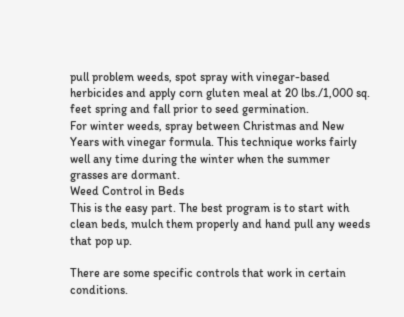pull problem weeds, spot spray with vinegar-based herbicides and apply corn gluten meal at 20 lbs./1,000 sq. feet spring and fall prior to seed germination.
For winter weeds, spray between Christmas and New Years with vinegar formula. This technique works fairly well any time during the winter when the summer grasses are dormant.
Weed Control in Beds
This is the easy part. The best program is to start with clean beds, mulch them properly and hand pull any weeds that pop up.

There are some specific controls that work in certain conditions.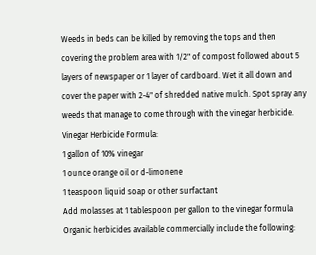Weeds in beds can be killed by removing the tops and then covering the problem area with 1/2" of compost followed about 5 layers of newspaper or 1 layer of cardboard. Wet it all down and cover the paper with 2-4" of shredded native mulch. Spot spray any weeds that manage to come through with the vinegar herbicide.
Vinegar Herbicide Formula:
1 gallon of 10% vinegar
1 ounce orange oil or d-limonene
1 teaspoon liquid soap or other surfactant
Add molasses at 1 tablespoon per gallon to the vinegar formula
Organic herbicides available commercially include the following: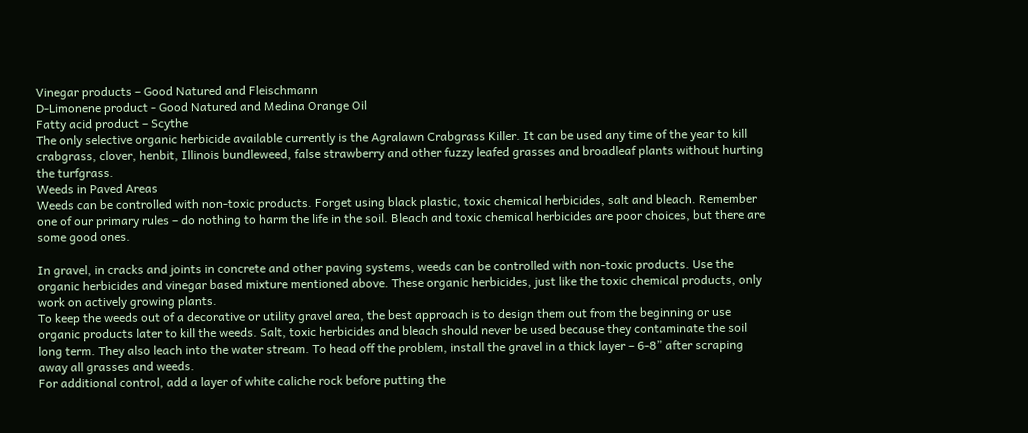Vinegar products – Good Natured and Fleischmann
D-Limonene product - Good Natured and Medina Orange Oil
Fatty acid product – Scythe
The only selective organic herbicide available currently is the Agralawn Crabgrass Killer. It can be used any time of the year to kill crabgrass, clover, henbit, Illinois bundleweed, false strawberry and other fuzzy leafed grasses and broadleaf plants without hurting the turfgrass.
Weeds in Paved Areas
Weeds can be controlled with non-toxic products. Forget using black plastic, toxic chemical herbicides, salt and bleach. Remember one of our primary rules – do nothing to harm the life in the soil. Bleach and toxic chemical herbicides are poor choices, but there are some good ones.

In gravel, in cracks and joints in concrete and other paving systems, weeds can be controlled with non-toxic products. Use the organic herbicides and vinegar based mixture mentioned above. These organic herbicides, just like the toxic chemical products, only work on actively growing plants.
To keep the weeds out of a decorative or utility gravel area, the best approach is to design them out from the beginning or use organic products later to kill the weeds. Salt, toxic herbicides and bleach should never be used because they contaminate the soil long term. They also leach into the water stream. To head off the problem, install the gravel in a thick layer – 6-8” after scraping away all grasses and weeds.
For additional control, add a layer of white caliche rock before putting the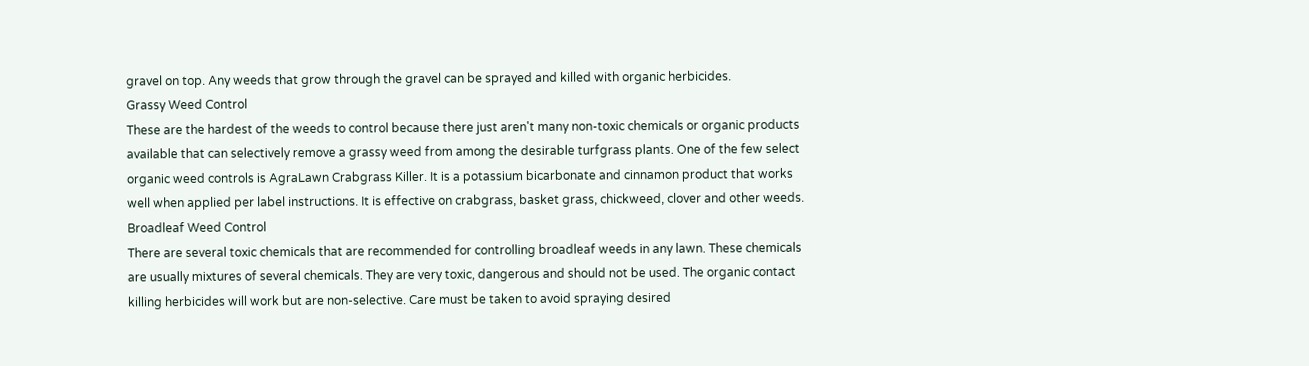gravel on top. Any weeds that grow through the gravel can be sprayed and killed with organic herbicides.
Grassy Weed Control
These are the hardest of the weeds to control because there just aren't many non-toxic chemicals or organic products available that can selectively remove a grassy weed from among the desirable turfgrass plants. One of the few select organic weed controls is AgraLawn Crabgrass Killer. It is a potassium bicarbonate and cinnamon product that works well when applied per label instructions. It is effective on crabgrass, basket grass, chickweed, clover and other weeds.
Broadleaf Weed Control
There are several toxic chemicals that are recommended for controlling broadleaf weeds in any lawn. These chemicals are usually mixtures of several chemicals. They are very toxic, dangerous and should not be used. The organic contact killing herbicides will work but are non-selective. Care must be taken to avoid spraying desired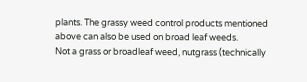plants. The grassy weed control products mentioned above can also be used on broad leaf weeds.
Not a grass or broadleaf weed, nutgrass (technically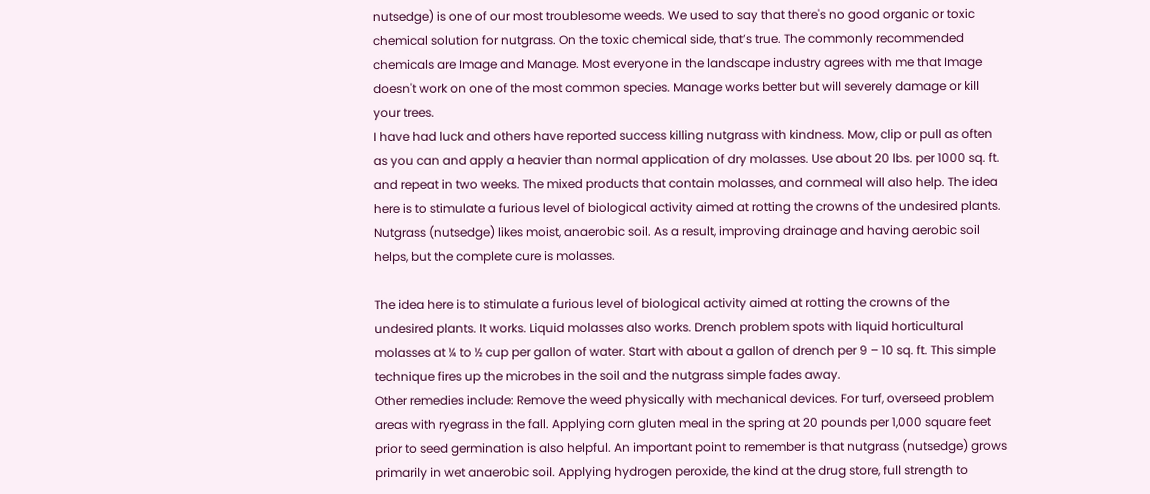nutsedge) is one of our most troublesome weeds. We used to say that there's no good organic or toxic chemical solution for nutgrass. On the toxic chemical side, that’s true. The commonly recommended chemicals are Image and Manage. Most everyone in the landscape industry agrees with me that Image doesn't work on one of the most common species. Manage works better but will severely damage or kill your trees.
I have had luck and others have reported success killing nutgrass with kindness. Mow, clip or pull as often as you can and apply a heavier than normal application of dry molasses. Use about 20 lbs. per 1000 sq. ft. and repeat in two weeks. The mixed products that contain molasses, and cornmeal will also help. The idea here is to stimulate a furious level of biological activity aimed at rotting the crowns of the undesired plants. Nutgrass (nutsedge) likes moist, anaerobic soil. As a result, improving drainage and having aerobic soil helps, but the complete cure is molasses.

The idea here is to stimulate a furious level of biological activity aimed at rotting the crowns of the undesired plants. It works. Liquid molasses also works. Drench problem spots with liquid horticultural molasses at ¼ to ½ cup per gallon of water. Start with about a gallon of drench per 9 – 10 sq. ft. This simple technique fires up the microbes in the soil and the nutgrass simple fades away.
Other remedies include: Remove the weed physically with mechanical devices. For turf, overseed problem areas with ryegrass in the fall. Applying corn gluten meal in the spring at 20 pounds per 1,000 square feet prior to seed germination is also helpful. An important point to remember is that nutgrass (nutsedge) grows primarily in wet anaerobic soil. Applying hydrogen peroxide, the kind at the drug store, full strength to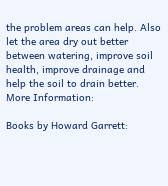the problem areas can help. Also let the area dry out better between watering, improve soil health, improve drainage and help the soil to drain better.
More Information:

Books by Howard Garrett: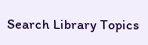Search Library Topics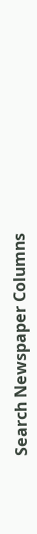Search Newspaper Columns